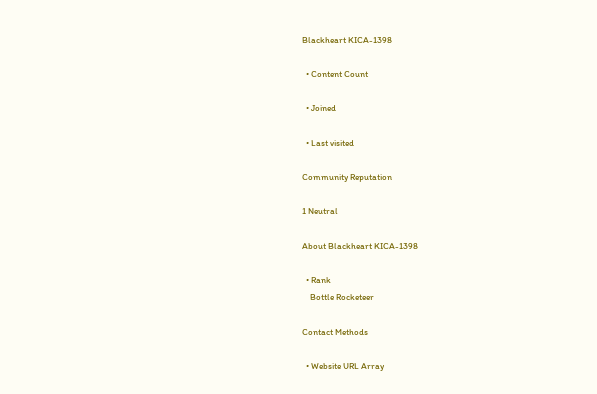Blackheart KICA-1398

  • Content Count

  • Joined

  • Last visited

Community Reputation

1 Neutral

About Blackheart KICA-1398

  • Rank
    Bottle Rocketeer

Contact Methods

  • Website URL Array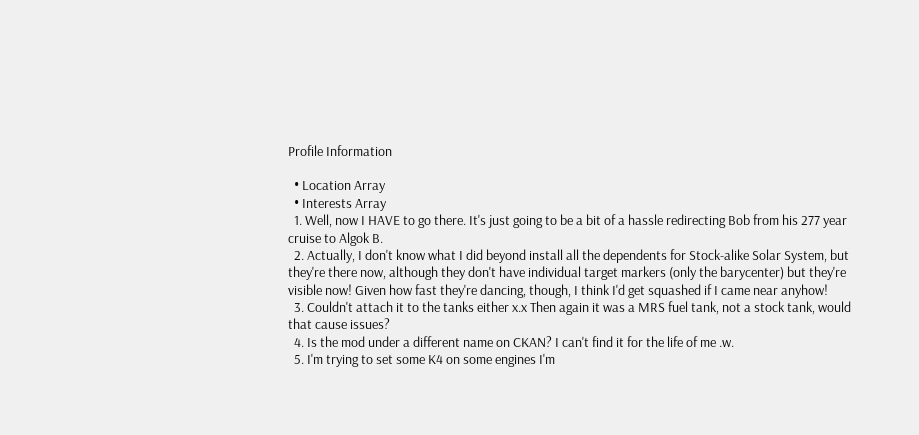Profile Information

  • Location Array
  • Interests Array
  1. Well, now I HAVE to go there. It's just going to be a bit of a hassle redirecting Bob from his 277 year cruise to Algok B.
  2. Actually, I don't know what I did beyond install all the dependents for Stock-alike Solar System, but they're there now, although they don't have individual target markers (only the barycenter) but they're visible now! Given how fast they're dancing, though, I think I'd get squashed if I came near anyhow!
  3. Couldn't attach it to the tanks either x.x Then again it was a MRS fuel tank, not a stock tank, would that cause issues?
  4. Is the mod under a different name on CKAN? I can't find it for the life of me .w.
  5. I'm trying to set some K4 on some engines I'm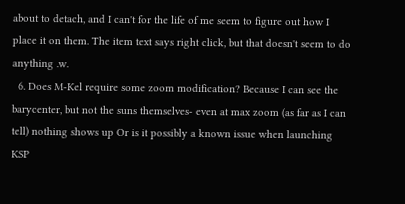about to detach, and I can't for the life of me seem to figure out how I place it on them. The item text says right click, but that doesn't seem to do anything .w.
  6. Does M-Kel require some zoom modification? Because I can see the barycenter, but not the suns themselves- even at max zoom (as far as I can tell) nothing shows up Or is it possibly a known issue when launching KSP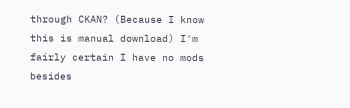through CKAN? (Because I know this is manual download) I'm fairly certain I have no mods besides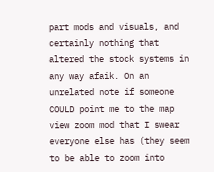part mods and visuals, and certainly nothing that altered the stock systems in any way afaik. On an unrelated note if someone COULD point me to the map view zoom mod that I swear everyone else has (they seem to be able to zoom into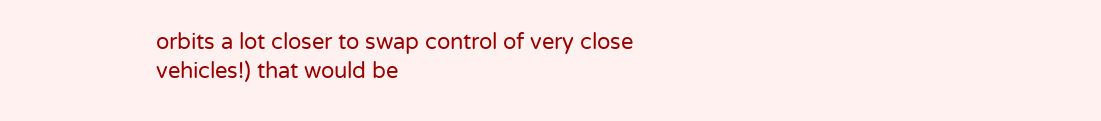orbits a lot closer to swap control of very close vehicles!) that would be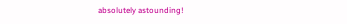absolutely astounding!